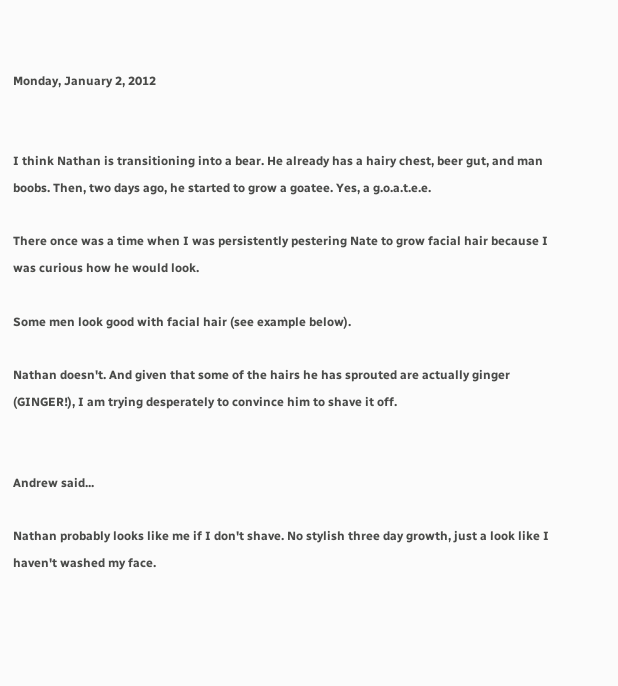Monday, January 2, 2012


I think Nathan is transitioning into a bear. He already has a hairy chest, beer gut, and man boobs. Then, two days ago, he started to grow a goatee. Yes, a g.o.a.t.e.e.

There once was a time when I was persistently pestering Nate to grow facial hair because I was curious how he would look.

Some men look good with facial hair (see example below).

Nathan doesn't. And given that some of the hairs he has sprouted are actually ginger (GINGER!), I am trying desperately to convince him to shave it off.


Andrew said...

Nathan probably looks like me if I don't shave. No stylish three day growth, just a look like I haven't washed my face.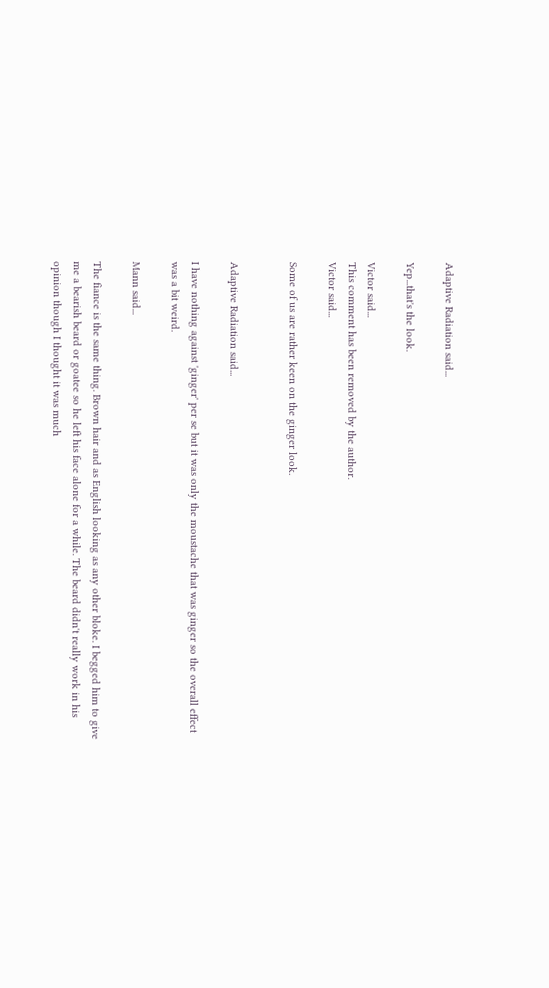Adaptive Radiation said...

Yep...that's the look.

Victor said...
This comment has been removed by the author.
Victor said...

Some of us are rather keen on the ginger look.


Adaptive Radiation said...

I have nothing against 'ginger' per se but it was only the moustache that was ginger so the overall effect was a bit weird.

Mann said...

The fiance is the same thing. Brown hair and as English looking as any other bloke. I begged him to give me a bearish beard or goatee so he left his face alone for a while. The beard didn't really work in his opinion though I thought it was much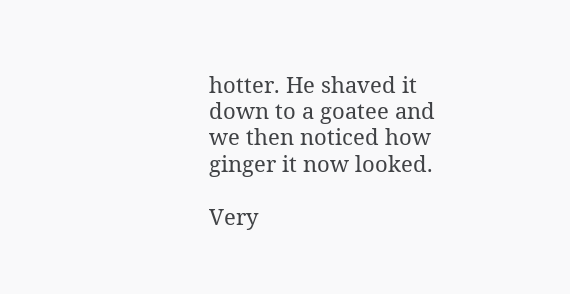hotter. He shaved it down to a goatee and we then noticed how ginger it now looked.

Very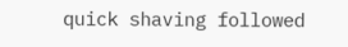quick shaving followed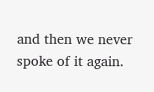and then we never spoke of it again.